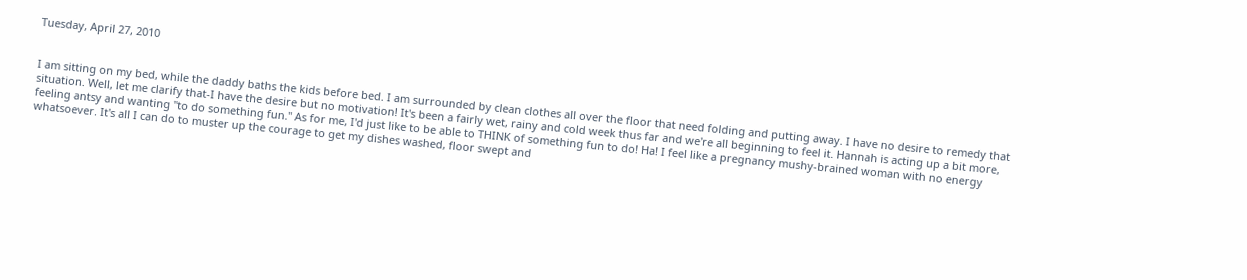Tuesday, April 27, 2010


I am sitting on my bed, while the daddy baths the kids before bed. I am surrounded by clean clothes all over the floor that need folding and putting away. I have no desire to remedy that situation. Well, let me clarify that-I have the desire but no motivation! It's been a fairly wet, rainy and cold week thus far and we're all beginning to feel it. Hannah is acting up a bit more, feeling antsy and wanting "to do something fun." As for me, I'd just like to be able to THINK of something fun to do! Ha! I feel like a pregnancy mushy-brained woman with no energy whatsoever. It's all I can do to muster up the courage to get my dishes washed, floor swept and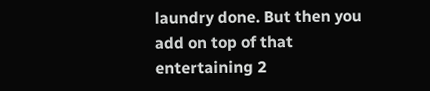laundry done. But then you add on top of that entertaining 2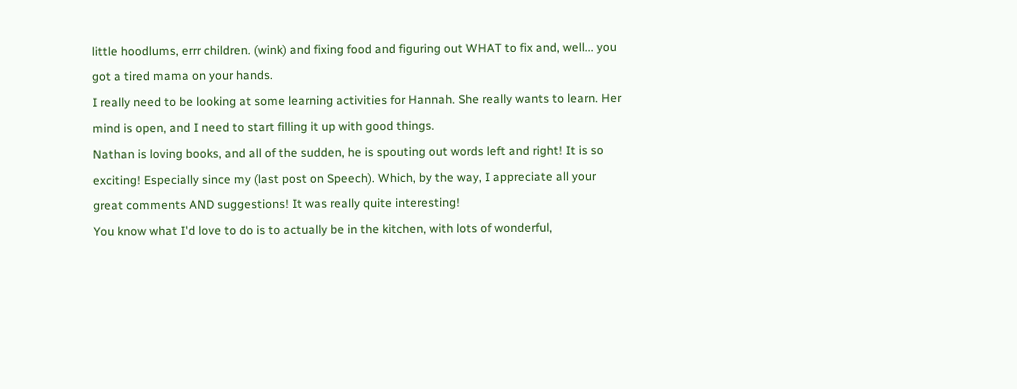little hoodlums, errr children. (wink) and fixing food and figuring out WHAT to fix and, well... you got a tired mama on your hands.
I really need to be looking at some learning activities for Hannah. She really wants to learn. Her mind is open, and I need to start filling it up with good things.
Nathan is loving books, and all of the sudden, he is spouting out words left and right! It is so exciting! Especially since my (last post on Speech). Which, by the way, I appreciate all your great comments AND suggestions! It was really quite interesting!
You know what I'd love to do is to actually be in the kitchen, with lots of wonderful,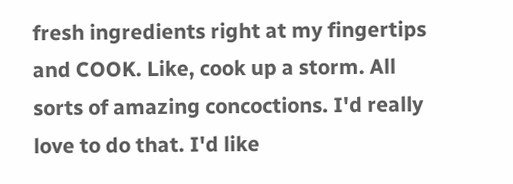fresh ingredients right at my fingertips and COOK. Like, cook up a storm. All sorts of amazing concoctions. I'd really love to do that. I'd like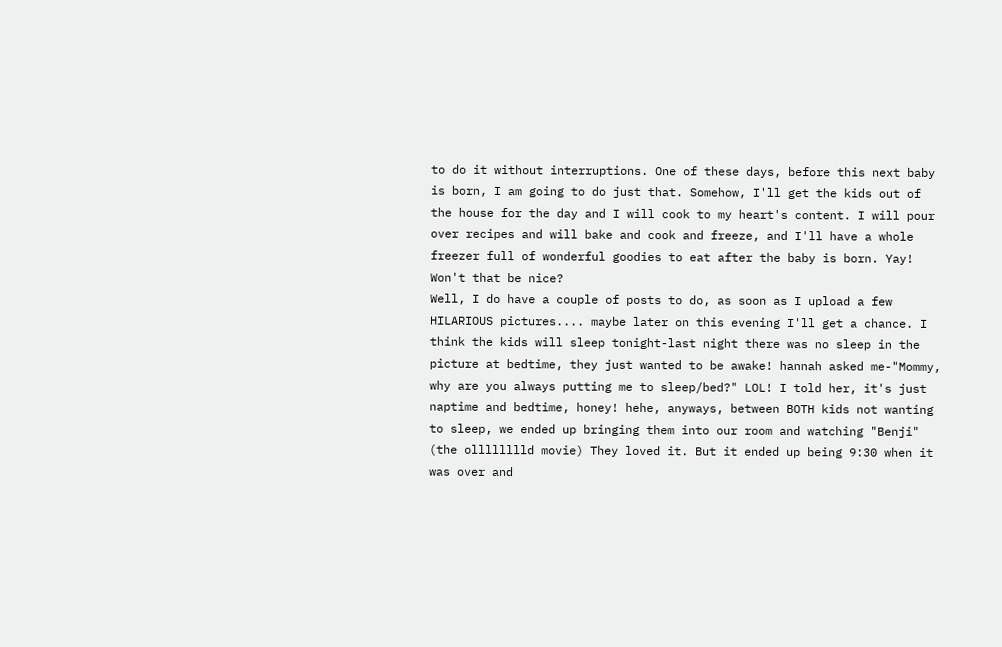to do it without interruptions. One of these days, before this next baby is born, I am going to do just that. Somehow, I'll get the kids out of the house for the day and I will cook to my heart's content. I will pour over recipes and will bake and cook and freeze, and I'll have a whole freezer full of wonderful goodies to eat after the baby is born. Yay! Won't that be nice?
Well, I do have a couple of posts to do, as soon as I upload a few HILARIOUS pictures.... maybe later on this evening I'll get a chance. I think the kids will sleep tonight-last night there was no sleep in the picture at bedtime, they just wanted to be awake! hannah asked me-"Mommy, why are you always putting me to sleep/bed?" LOL! I told her, it's just naptime and bedtime, honey! hehe, anyways, between BOTH kids not wanting to sleep, we ended up bringing them into our room and watching "Benji" (the olllllllld movie) They loved it. But it ended up being 9:30 when it was over and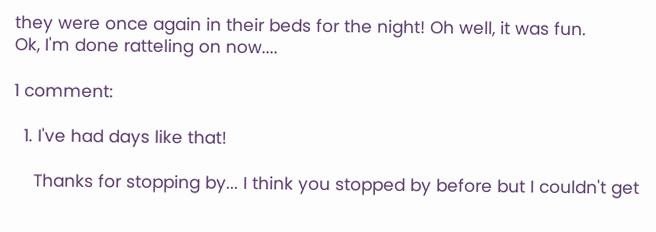they were once again in their beds for the night! Oh well, it was fun.
Ok, I'm done ratteling on now....

1 comment:

  1. I've had days like that!

    Thanks for stopping by... I think you stopped by before but I couldn't get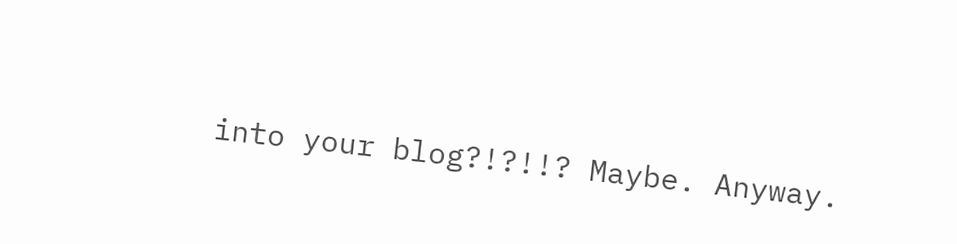into your blog?!?!!? Maybe. Anyway.